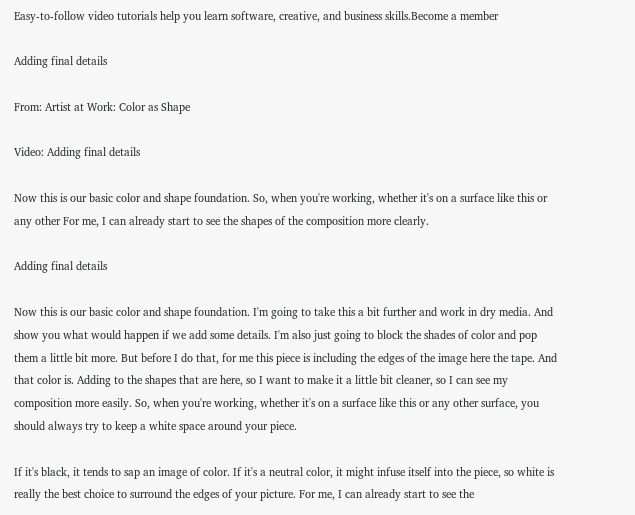Easy-to-follow video tutorials help you learn software, creative, and business skills.Become a member

Adding final details

From: Artist at Work: Color as Shape

Video: Adding final details

Now this is our basic color and shape foundation. So, when you're working, whether it's on a surface like this or any other For me, I can already start to see the shapes of the composition more clearly.

Adding final details

Now this is our basic color and shape foundation. I'm going to take this a bit further and work in dry media. And show you what would happen if we add some details. I'm also just going to block the shades of color and pop them a little bit more. But before I do that, for me this piece is including the edges of the image here the tape. And that color is. Adding to the shapes that are here, so I want to make it a little bit cleaner, so I can see my composition more easily. So, when you're working, whether it's on a surface like this or any other surface, you should always try to keep a white space around your piece.

If it's black, it tends to sap an image of color. If it's a neutral color, it might infuse itself into the piece, so white is really the best choice to surround the edges of your picture. For me, I can already start to see the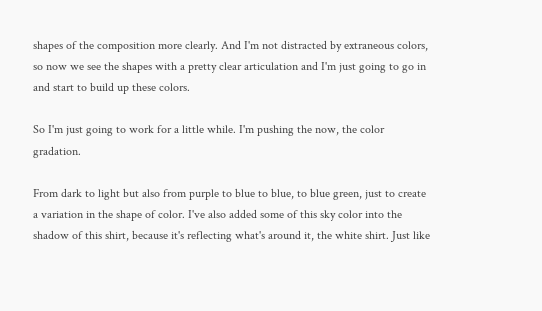shapes of the composition more clearly. And I'm not distracted by extraneous colors, so now we see the shapes with a pretty clear articulation and I'm just going to go in and start to build up these colors.

So I'm just going to work for a little while. I'm pushing the now, the color gradation.

From dark to light but also from purple to blue to blue, to blue green, just to create a variation in the shape of color. I've also added some of this sky color into the shadow of this shirt, because it's reflecting what's around it, the white shirt. Just like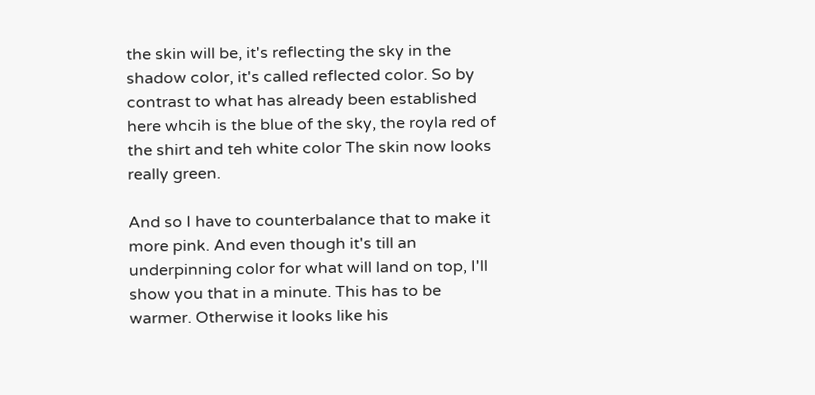the skin will be, it's reflecting the sky in the shadow color, it's called reflected color. So by contrast to what has already been established here whcih is the blue of the sky, the royla red of the shirt and teh white color The skin now looks really green.

And so I have to counterbalance that to make it more pink. And even though it's till an underpinning color for what will land on top, I'll show you that in a minute. This has to be warmer. Otherwise it looks like his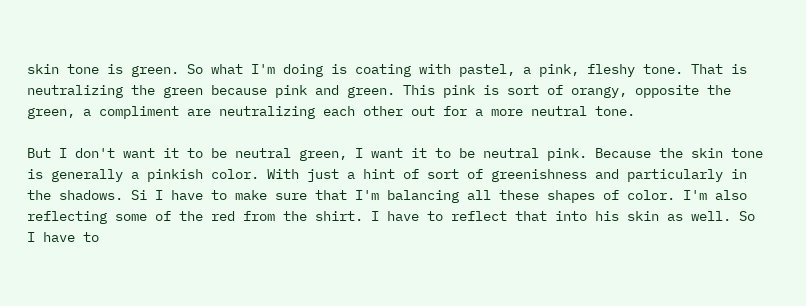skin tone is green. So what I'm doing is coating with pastel, a pink, fleshy tone. That is neutralizing the green because pink and green. This pink is sort of orangy, opposite the green, a compliment are neutralizing each other out for a more neutral tone.

But I don't want it to be neutral green, I want it to be neutral pink. Because the skin tone is generally a pinkish color. With just a hint of sort of greenishness and particularly in the shadows. Si I have to make sure that I'm balancing all these shapes of color. I'm also reflecting some of the red from the shirt. I have to reflect that into his skin as well. So I have to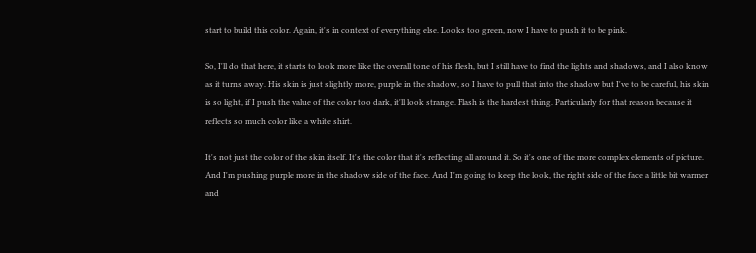start to build this color. Again, it's in context of everything else. Looks too green, now I have to push it to be pink.

So, I'll do that here, it starts to look more like the overall tone of his flesh, but I still have to find the lights and shadows, and I also know as it turns away. His skin is just slightly more, purple in the shadow, so I have to pull that into the shadow but I've to be careful, his skin is so light, if I push the value of the color too dark, it'll look strange. Flash is the hardest thing. Particularly for that reason because it reflects so much color like a white shirt.

It's not just the color of the skin itself. It's the color that it's reflecting all around it. So it's one of the more complex elements of picture. And I'm pushing purple more in the shadow side of the face. And I'm going to keep the look, the right side of the face a little bit warmer and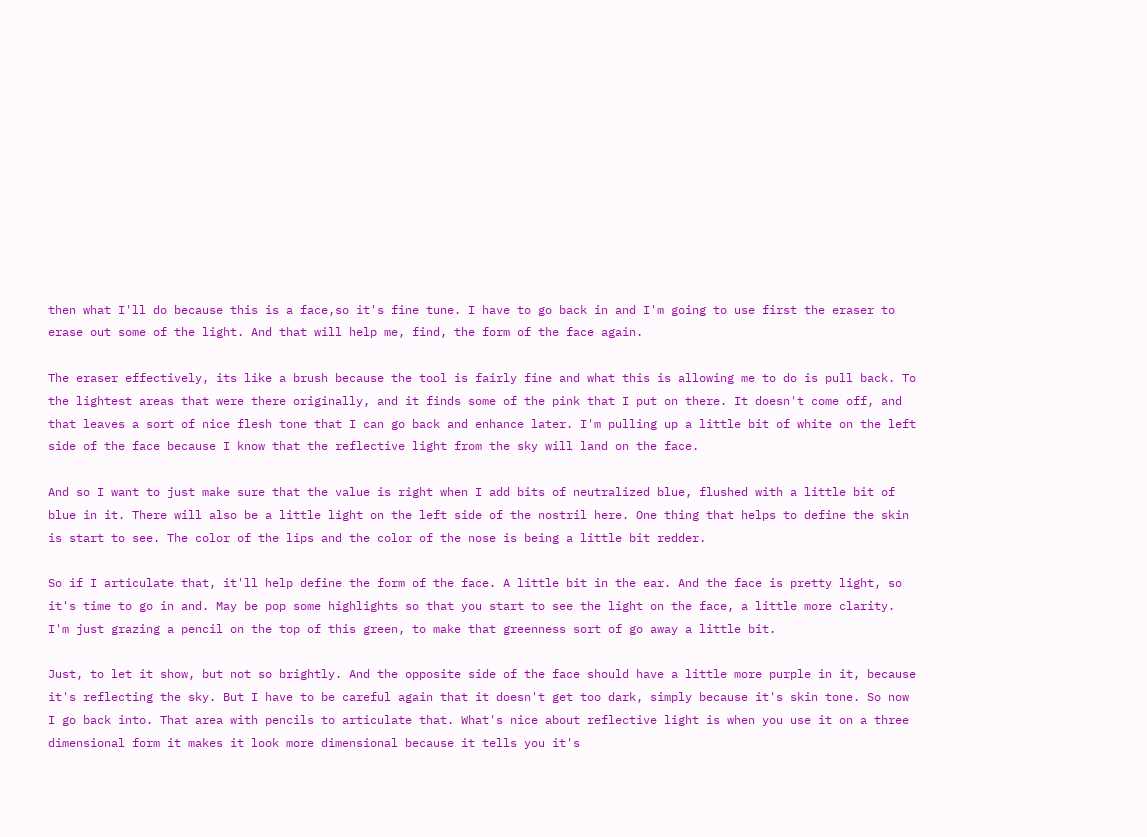then what I'll do because this is a face,so it's fine tune. I have to go back in and I'm going to use first the eraser to erase out some of the light. And that will help me, find, the form of the face again.

The eraser effectively, its like a brush because the tool is fairly fine and what this is allowing me to do is pull back. To the lightest areas that were there originally, and it finds some of the pink that I put on there. It doesn't come off, and that leaves a sort of nice flesh tone that I can go back and enhance later. I'm pulling up a little bit of white on the left side of the face because I know that the reflective light from the sky will land on the face.

And so I want to just make sure that the value is right when I add bits of neutralized blue, flushed with a little bit of blue in it. There will also be a little light on the left side of the nostril here. One thing that helps to define the skin is start to see. The color of the lips and the color of the nose is being a little bit redder.

So if I articulate that, it'll help define the form of the face. A little bit in the ear. And the face is pretty light, so it's time to go in and. May be pop some highlights so that you start to see the light on the face, a little more clarity. I'm just grazing a pencil on the top of this green, to make that greenness sort of go away a little bit.

Just, to let it show, but not so brightly. And the opposite side of the face should have a little more purple in it, because it's reflecting the sky. But I have to be careful again that it doesn't get too dark, simply because it's skin tone. So now I go back into. That area with pencils to articulate that. What's nice about reflective light is when you use it on a three dimensional form it makes it look more dimensional because it tells you it's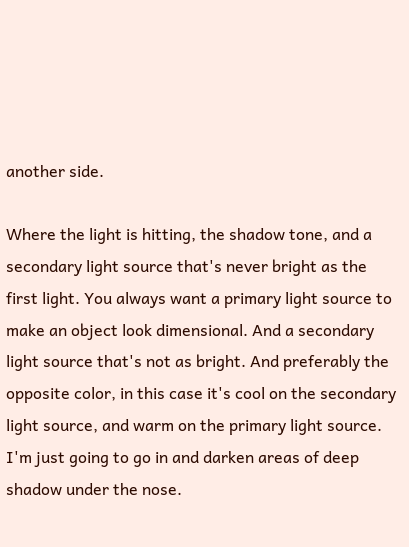another side.

Where the light is hitting, the shadow tone, and a secondary light source that's never bright as the first light. You always want a primary light source to make an object look dimensional. And a secondary light source that's not as bright. And preferably the opposite color, in this case it's cool on the secondary light source, and warm on the primary light source. I'm just going to go in and darken areas of deep shadow under the nose.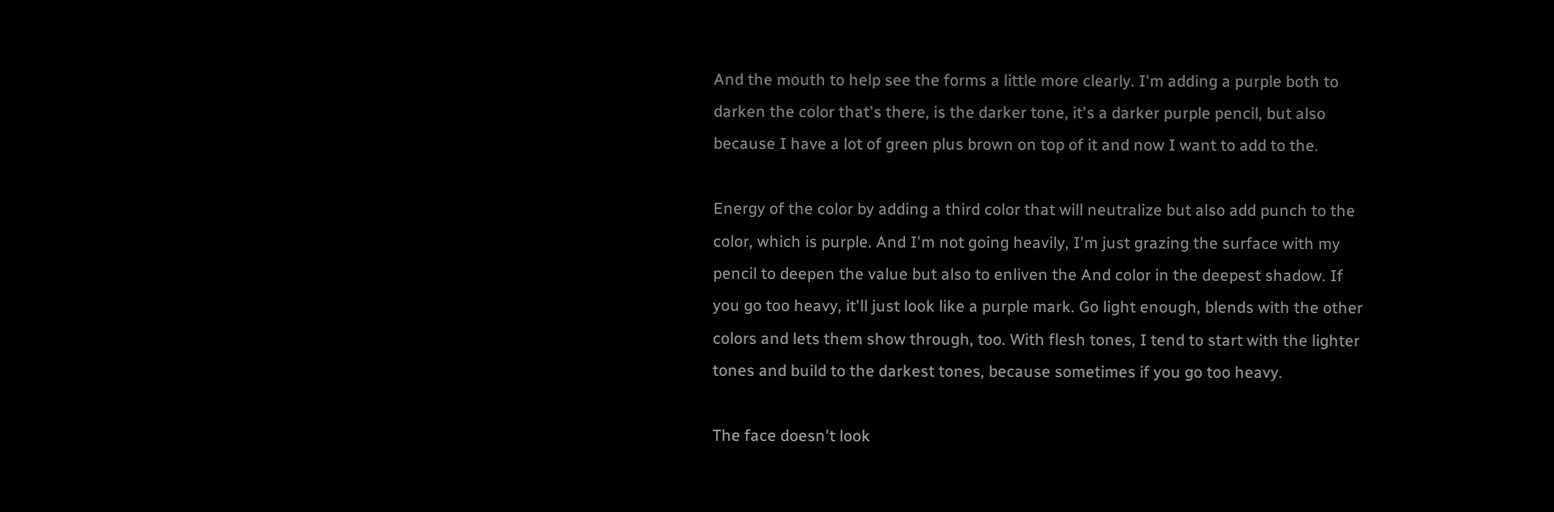And the mouth to help see the forms a little more clearly. I'm adding a purple both to darken the color that's there, is the darker tone, it's a darker purple pencil, but also because I have a lot of green plus brown on top of it and now I want to add to the.

Energy of the color by adding a third color that will neutralize but also add punch to the color, which is purple. And I'm not going heavily, I'm just grazing the surface with my pencil to deepen the value but also to enliven the And color in the deepest shadow. If you go too heavy, it'll just look like a purple mark. Go light enough, blends with the other colors and lets them show through, too. With flesh tones, I tend to start with the lighter tones and build to the darkest tones, because sometimes if you go too heavy.

The face doesn't look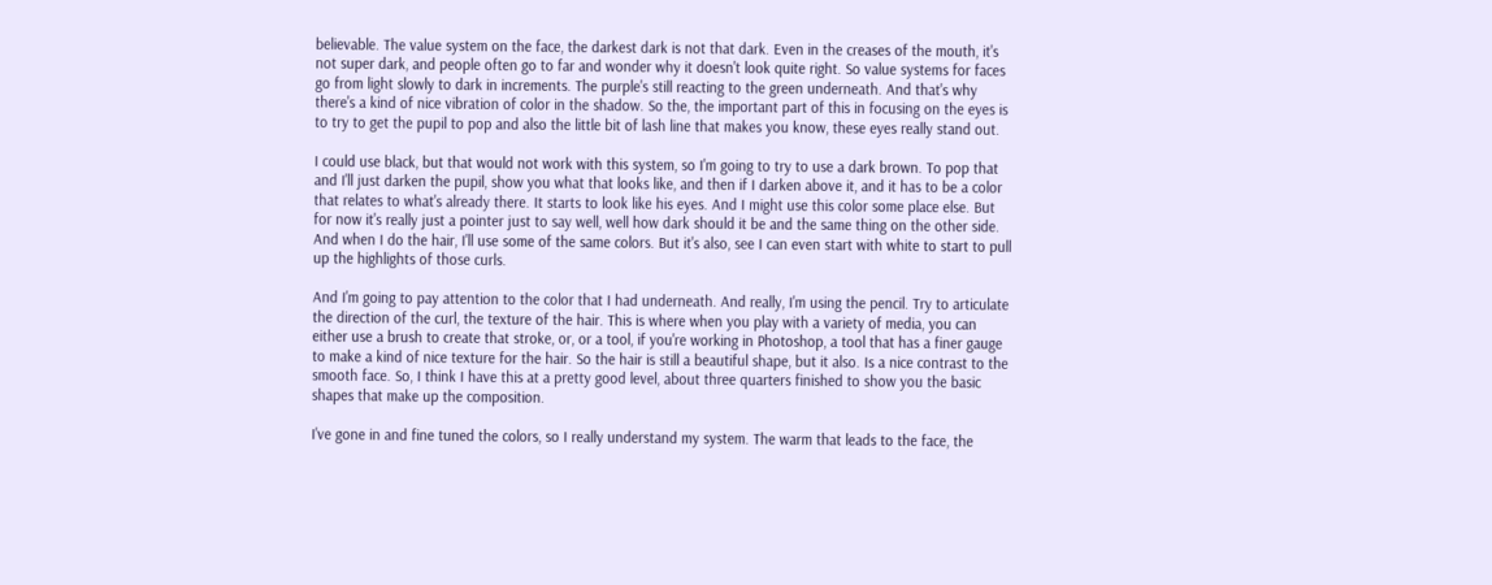believable. The value system on the face, the darkest dark is not that dark. Even in the creases of the mouth, it's not super dark, and people often go to far and wonder why it doesn't look quite right. So value systems for faces go from light slowly to dark in increments. The purple's still reacting to the green underneath. And that's why there's a kind of nice vibration of color in the shadow. So the, the important part of this in focusing on the eyes is to try to get the pupil to pop and also the little bit of lash line that makes you know, these eyes really stand out.

I could use black, but that would not work with this system, so I'm going to try to use a dark brown. To pop that and I'll just darken the pupil, show you what that looks like, and then if I darken above it, and it has to be a color that relates to what's already there. It starts to look like his eyes. And I might use this color some place else. But for now it's really just a pointer just to say well, well how dark should it be and the same thing on the other side. And when I do the hair, I'll use some of the same colors. But it's also, see I can even start with white to start to pull up the highlights of those curls.

And I'm going to pay attention to the color that I had underneath. And really, I'm using the pencil. Try to articulate the direction of the curl, the texture of the hair. This is where when you play with a variety of media, you can either use a brush to create that stroke, or, or a tool, if you're working in Photoshop, a tool that has a finer gauge to make a kind of nice texture for the hair. So the hair is still a beautiful shape, but it also. Is a nice contrast to the smooth face. So, I think I have this at a pretty good level, about three quarters finished to show you the basic shapes that make up the composition.

I've gone in and fine tuned the colors, so I really understand my system. The warm that leads to the face, the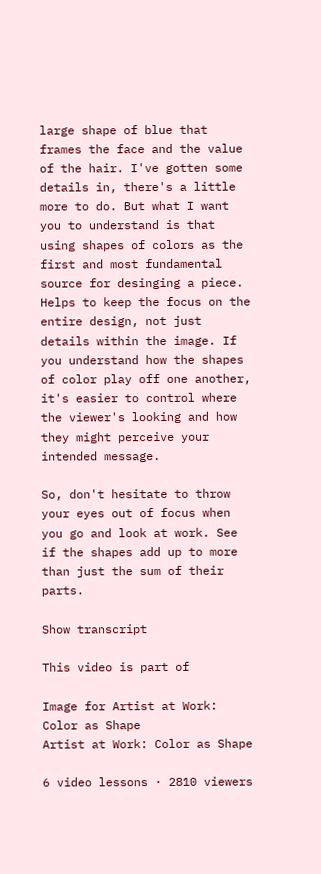large shape of blue that frames the face and the value of the hair. I've gotten some details in, there's a little more to do. But what I want you to understand is that using shapes of colors as the first and most fundamental source for desinging a piece. Helps to keep the focus on the entire design, not just details within the image. If you understand how the shapes of color play off one another, it's easier to control where the viewer's looking and how they might perceive your intended message.

So, don't hesitate to throw your eyes out of focus when you go and look at work. See if the shapes add up to more than just the sum of their parts.

Show transcript

This video is part of

Image for Artist at Work: Color as Shape
Artist at Work: Color as Shape

6 video lessons · 2810 viewers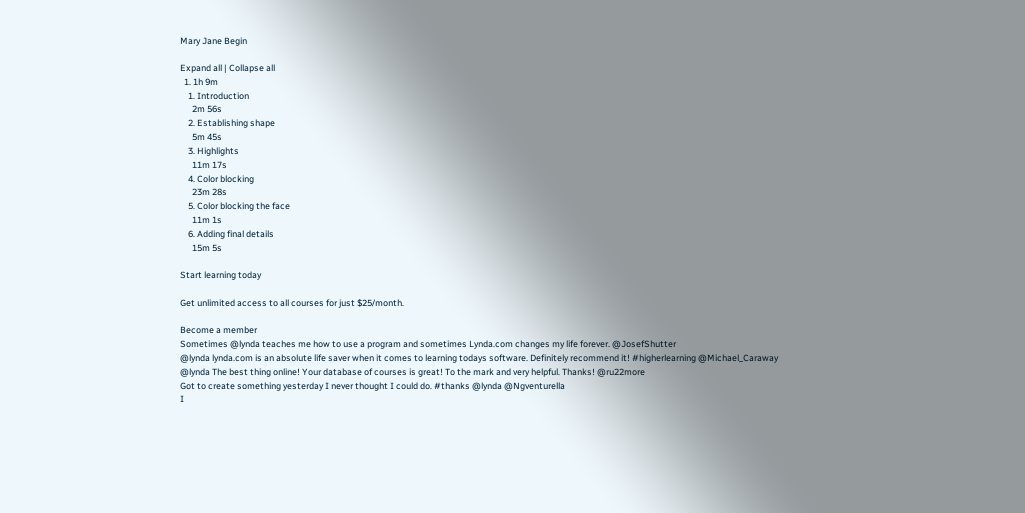Mary Jane Begin

Expand all | Collapse all
  1. 1h 9m
    1. Introduction
      2m 56s
    2. Establishing shape
      5m 45s
    3. Highlights
      11m 17s
    4. Color blocking
      23m 28s
    5. Color blocking the face
      11m 1s
    6. Adding final details
      15m 5s

Start learning today

Get unlimited access to all courses for just $25/month.

Become a member
Sometimes @lynda teaches me how to use a program and sometimes Lynda.com changes my life forever. @JosefShutter
@lynda lynda.com is an absolute life saver when it comes to learning todays software. Definitely recommend it! #higherlearning @Michael_Caraway
@lynda The best thing online! Your database of courses is great! To the mark and very helpful. Thanks! @ru22more
Got to create something yesterday I never thought I could do. #thanks @lynda @Ngventurella
I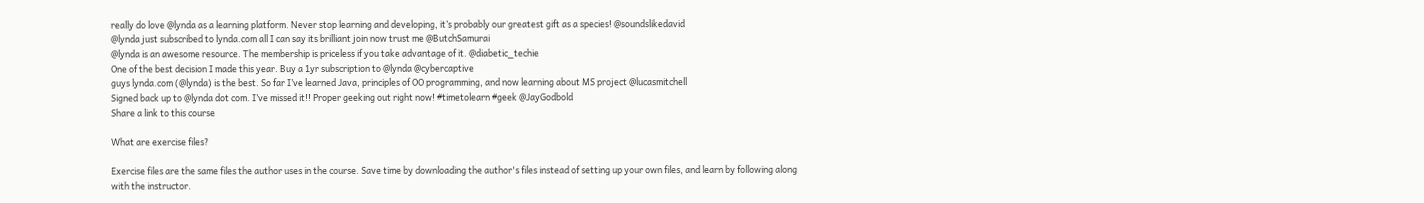really do love @lynda as a learning platform. Never stop learning and developing, it’s probably our greatest gift as a species! @soundslikedavid
@lynda just subscribed to lynda.com all I can say its brilliant join now trust me @ButchSamurai
@lynda is an awesome resource. The membership is priceless if you take advantage of it. @diabetic_techie
One of the best decision I made this year. Buy a 1yr subscription to @lynda @cybercaptive
guys lynda.com (@lynda) is the best. So far I’ve learned Java, principles of OO programming, and now learning about MS project @lucasmitchell
Signed back up to @lynda dot com. I’ve missed it!! Proper geeking out right now! #timetolearn #geek @JayGodbold
Share a link to this course

What are exercise files?

Exercise files are the same files the author uses in the course. Save time by downloading the author's files instead of setting up your own files, and learn by following along with the instructor.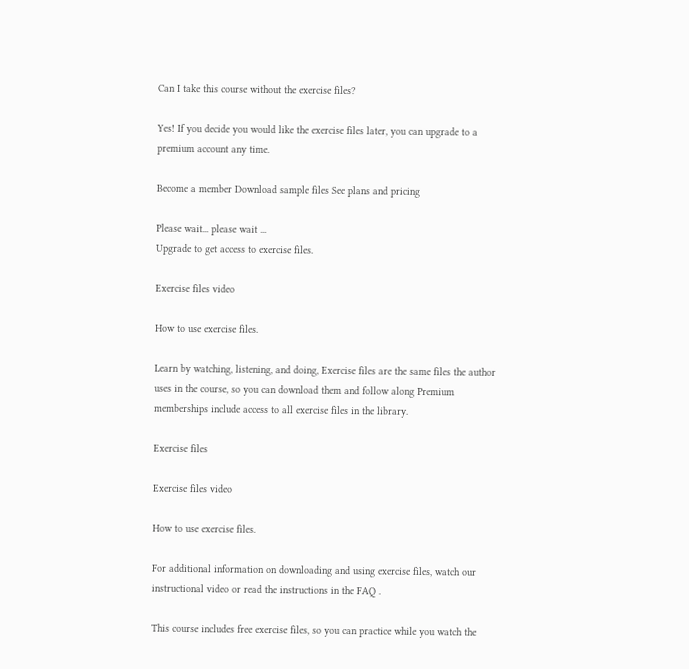Can I take this course without the exercise files?

Yes! If you decide you would like the exercise files later, you can upgrade to a premium account any time.

Become a member Download sample files See plans and pricing

Please wait... please wait ...
Upgrade to get access to exercise files.

Exercise files video

How to use exercise files.

Learn by watching, listening, and doing, Exercise files are the same files the author uses in the course, so you can download them and follow along Premium memberships include access to all exercise files in the library.

Exercise files

Exercise files video

How to use exercise files.

For additional information on downloading and using exercise files, watch our instructional video or read the instructions in the FAQ .

This course includes free exercise files, so you can practice while you watch the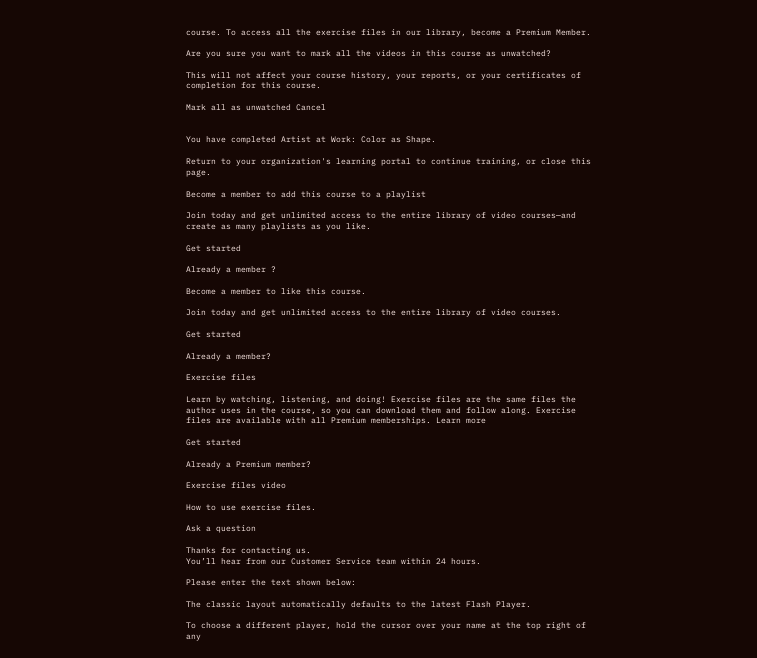course. To access all the exercise files in our library, become a Premium Member.

Are you sure you want to mark all the videos in this course as unwatched?

This will not affect your course history, your reports, or your certificates of completion for this course.

Mark all as unwatched Cancel


You have completed Artist at Work: Color as Shape.

Return to your organization's learning portal to continue training, or close this page.

Become a member to add this course to a playlist

Join today and get unlimited access to the entire library of video courses—and create as many playlists as you like.

Get started

Already a member ?

Become a member to like this course.

Join today and get unlimited access to the entire library of video courses.

Get started

Already a member?

Exercise files

Learn by watching, listening, and doing! Exercise files are the same files the author uses in the course, so you can download them and follow along. Exercise files are available with all Premium memberships. Learn more

Get started

Already a Premium member?

Exercise files video

How to use exercise files.

Ask a question

Thanks for contacting us.
You’ll hear from our Customer Service team within 24 hours.

Please enter the text shown below:

The classic layout automatically defaults to the latest Flash Player.

To choose a different player, hold the cursor over your name at the top right of any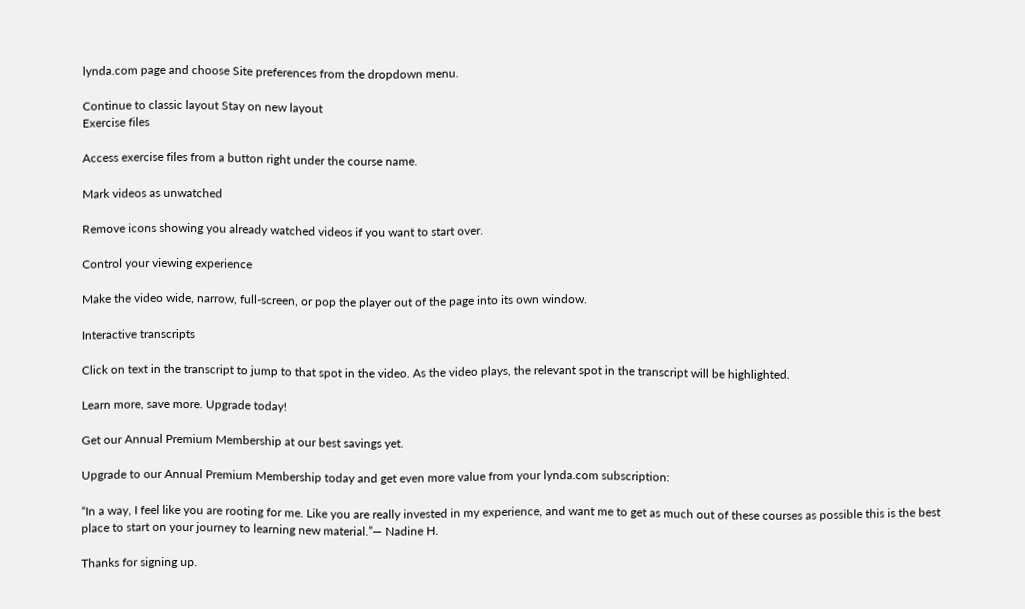lynda.com page and choose Site preferences from the dropdown menu.

Continue to classic layout Stay on new layout
Exercise files

Access exercise files from a button right under the course name.

Mark videos as unwatched

Remove icons showing you already watched videos if you want to start over.

Control your viewing experience

Make the video wide, narrow, full-screen, or pop the player out of the page into its own window.

Interactive transcripts

Click on text in the transcript to jump to that spot in the video. As the video plays, the relevant spot in the transcript will be highlighted.

Learn more, save more. Upgrade today!

Get our Annual Premium Membership at our best savings yet.

Upgrade to our Annual Premium Membership today and get even more value from your lynda.com subscription:

“In a way, I feel like you are rooting for me. Like you are really invested in my experience, and want me to get as much out of these courses as possible this is the best place to start on your journey to learning new material.”— Nadine H.

Thanks for signing up.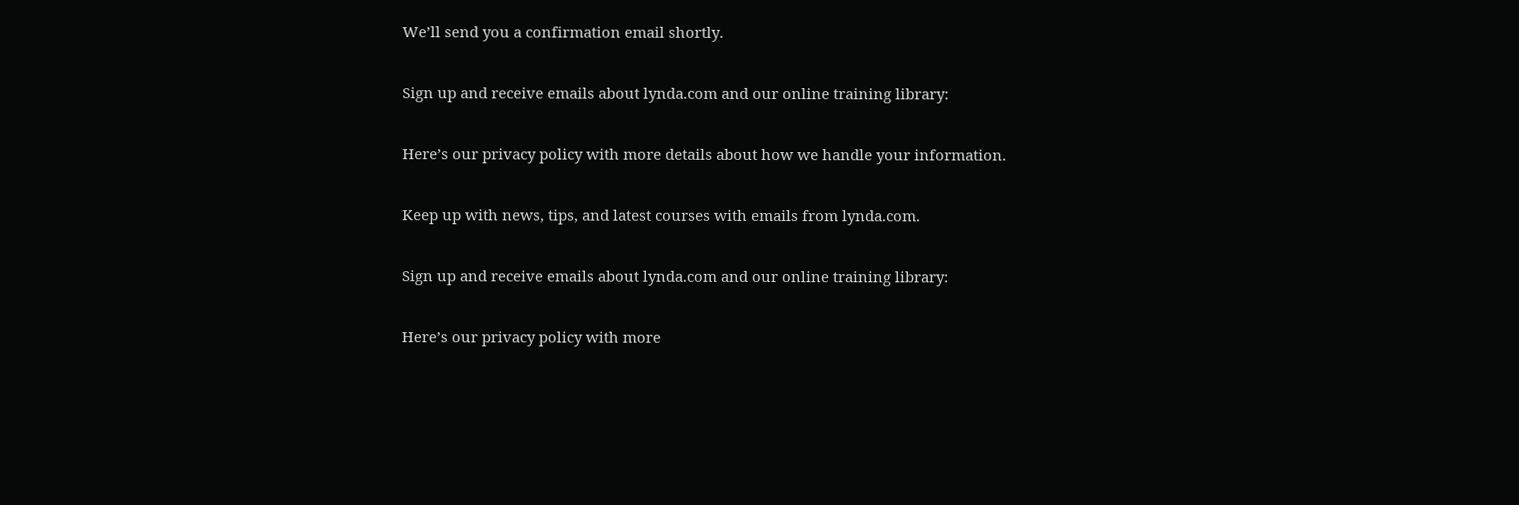We’ll send you a confirmation email shortly.

Sign up and receive emails about lynda.com and our online training library:

Here’s our privacy policy with more details about how we handle your information.

Keep up with news, tips, and latest courses with emails from lynda.com.

Sign up and receive emails about lynda.com and our online training library:

Here’s our privacy policy with more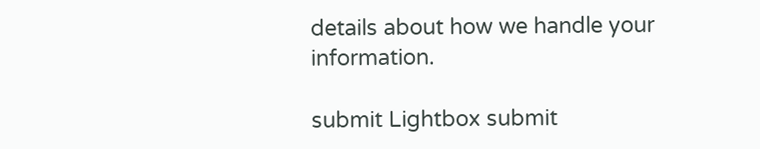details about how we handle your information.

submit Lightbox submit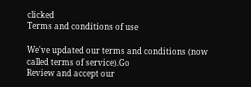clicked
Terms and conditions of use

We've updated our terms and conditions (now called terms of service).Go
Review and accept our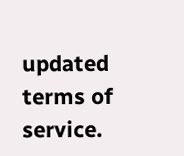updated terms of service.